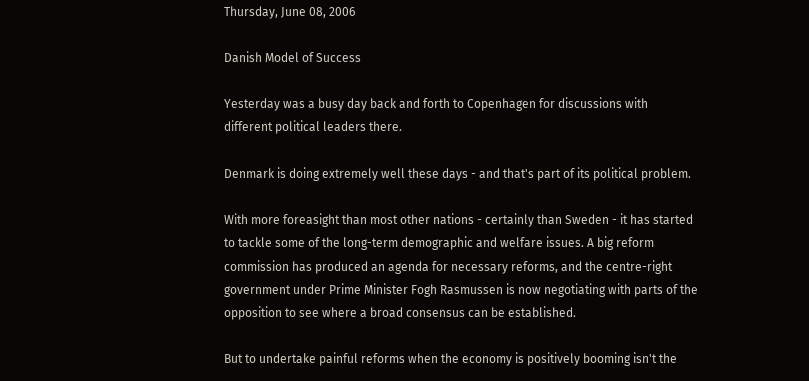Thursday, June 08, 2006

Danish Model of Success

Yesterday was a busy day back and forth to Copenhagen for discussions with different political leaders there.

Denmark is doing extremely well these days - and that's part of its political problem.

With more foreasight than most other nations - certainly than Sweden - it has started to tackle some of the long-term demographic and welfare issues. A big reform commission has produced an agenda for necessary reforms, and the centre-right government under Prime Minister Fogh Rasmussen is now negotiating with parts of the opposition to see where a broad consensus can be established.

But to undertake painful reforms when the economy is positively booming isn't the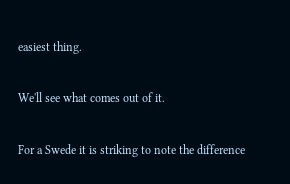easiest thing.

We'll see what comes out of it.

For a Swede it is striking to note the difference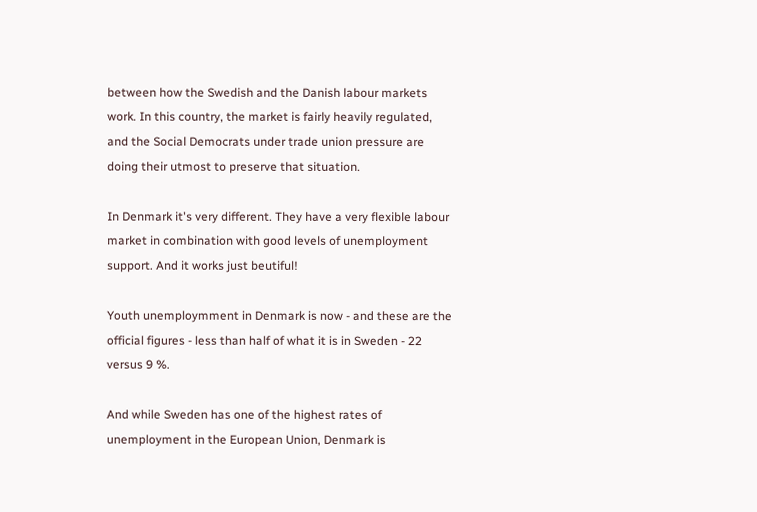between how the Swedish and the Danish labour markets work. In this country, the market is fairly heavily regulated, and the Social Democrats under trade union pressure are doing their utmost to preserve that situation.

In Denmark it's very different. They have a very flexible labour market in combination with good levels of unemployment support. And it works just beutiful!

Youth unemploymment in Denmark is now - and these are the official figures - less than half of what it is in Sweden - 22 versus 9 %.

And while Sweden has one of the highest rates of unemployment in the European Union, Denmark is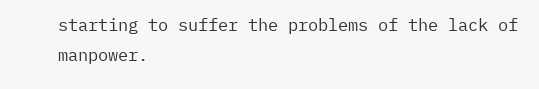starting to suffer the problems of the lack of manpower.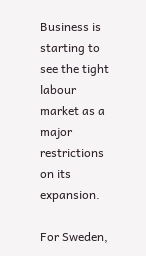Business is starting to see the tight labour market as a major restrictions on its expansion.

For Sweden,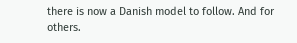there is now a Danish model to follow. And for others.